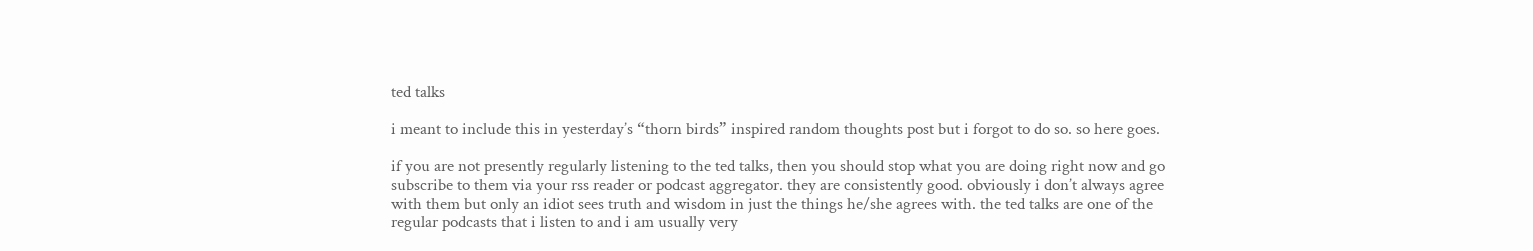ted talks

i meant to include this in yesterday’s “thorn birds” inspired random thoughts post but i forgot to do so. so here goes.

if you are not presently regularly listening to the ted talks, then you should stop what you are doing right now and go subscribe to them via your rss reader or podcast aggregator. they are consistently good. obviously i don’t always agree with them but only an idiot sees truth and wisdom in just the things he/she agrees with. the ted talks are one of the regular podcasts that i listen to and i am usually very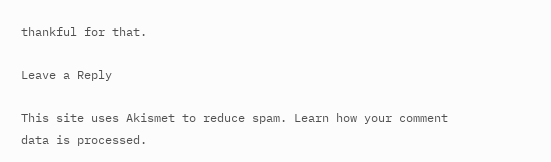thankful for that.

Leave a Reply

This site uses Akismet to reduce spam. Learn how your comment data is processed.